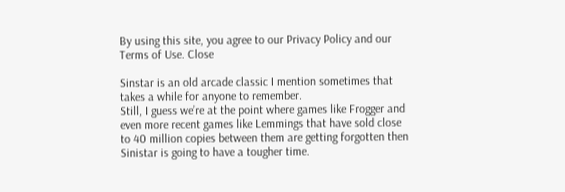By using this site, you agree to our Privacy Policy and our Terms of Use. Close

Sinstar is an old arcade classic I mention sometimes that takes a while for anyone to remember.
Still, I guess we’re at the point where games like Frogger and even more recent games like Lemmings that have sold close to 40 million copies between them are getting forgotten then Sinistar is going to have a tougher time.